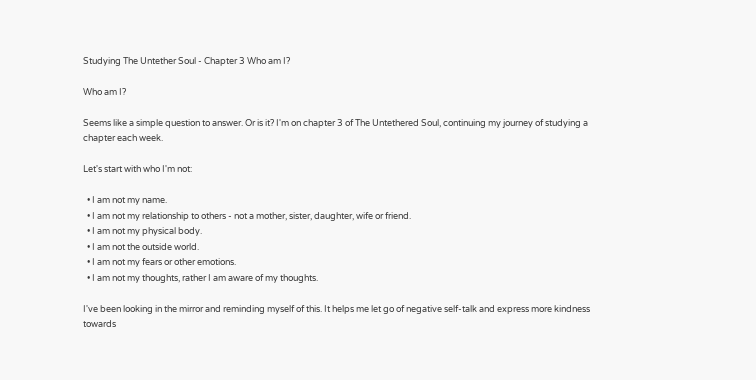Studying The Untether Soul - Chapter 3 Who am I?

Who am I?

Seems like a simple question to answer. Or is it? I'm on chapter 3 of The Untethered Soul, continuing my journey of studying a chapter each week.

Let's start with who I'm not:

  • I am not my name.
  • I am not my relationship to others - not a mother, sister, daughter, wife or friend.
  • I am not my physical body.
  • I am not the outside world.
  • I am not my fears or other emotions.
  • I am not my thoughts, rather I am aware of my thoughts.

I've been looking in the mirror and reminding myself of this. It helps me let go of negative self-talk and express more kindness towards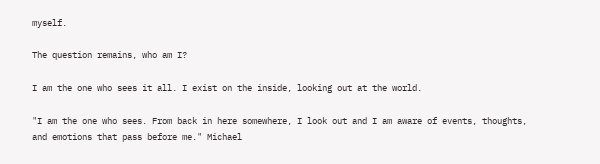myself.

The question remains, who am I?

I am the one who sees it all. I exist on the inside, looking out at the world.

"I am the one who sees. From back in here somewhere, I look out and I am aware of events, thoughts, and emotions that pass before me." Michael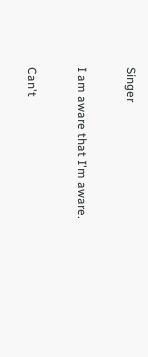Singer

I am aware that I'm aware.

Can't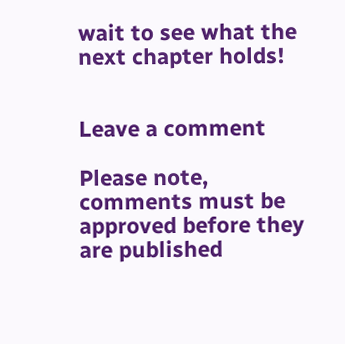wait to see what the next chapter holds!


Leave a comment

Please note, comments must be approved before they are published